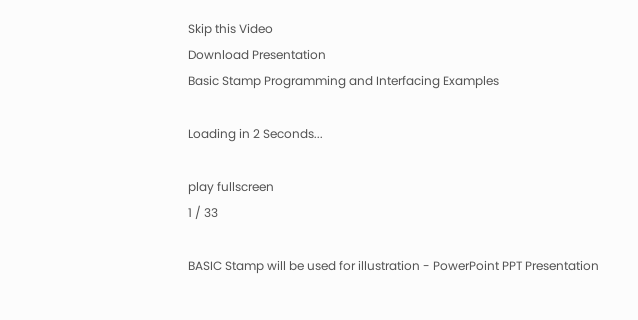Skip this Video
Download Presentation
Basic Stamp Programming and Interfacing Examples

Loading in 2 Seconds...

play fullscreen
1 / 33

BASIC Stamp will be used for illustration - PowerPoint PPT Presentation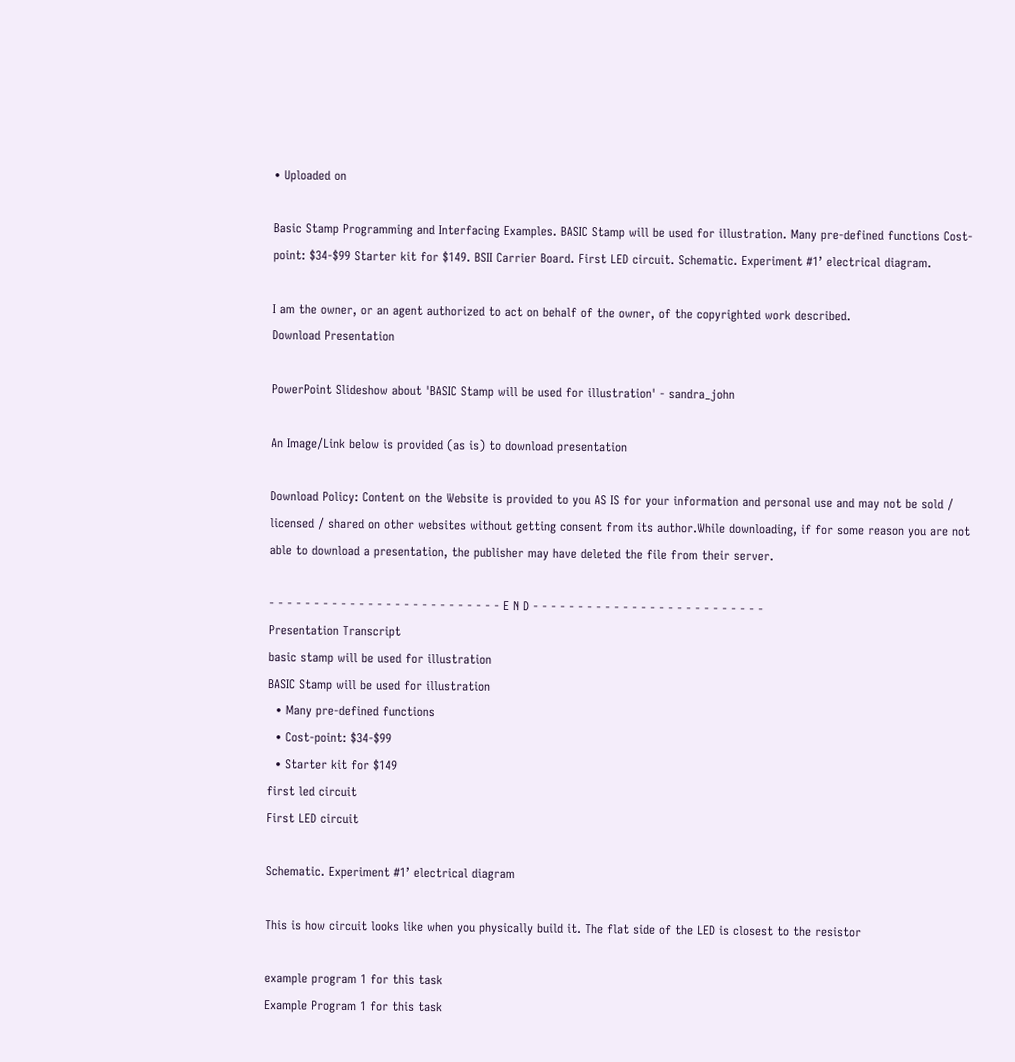• Uploaded on

Basic Stamp Programming and Interfacing Examples. BASIC Stamp will be used for illustration. Many pre-defined functions Cost-point: $34-$99 Starter kit for $149. BSII Carrier Board. First LED circuit. Schematic. Experiment #1’ electrical diagram.

I am the owner, or an agent authorized to act on behalf of the owner, of the copyrighted work described.
Download Presentation

PowerPoint Slideshow about 'BASIC Stamp will be used for illustration' - sandra_john

An Image/Link below is provided (as is) to download presentation

Download Policy: Content on the Website is provided to you AS IS for your information and personal use and may not be sold / licensed / shared on other websites without getting consent from its author.While downloading, if for some reason you are not able to download a presentation, the publisher may have deleted the file from their server.

- - - - - - - - - - - - - - - - - - - - - - - - - - E N D - - - - - - - - - - - - - - - - - - - - - - - - - -
Presentation Transcript
basic stamp will be used for illustration
BASIC Stamp will be used for illustration
  • Many pre-defined functions
  • Cost-point: $34-$99
  • Starter kit for $149
first led circuit
First LED circuit

Schematic. Experiment #1’ electrical diagram

This is how circuit looks like when you physically build it. The flat side of the LED is closest to the resistor

example program 1 for this task
Example Program 1 for this task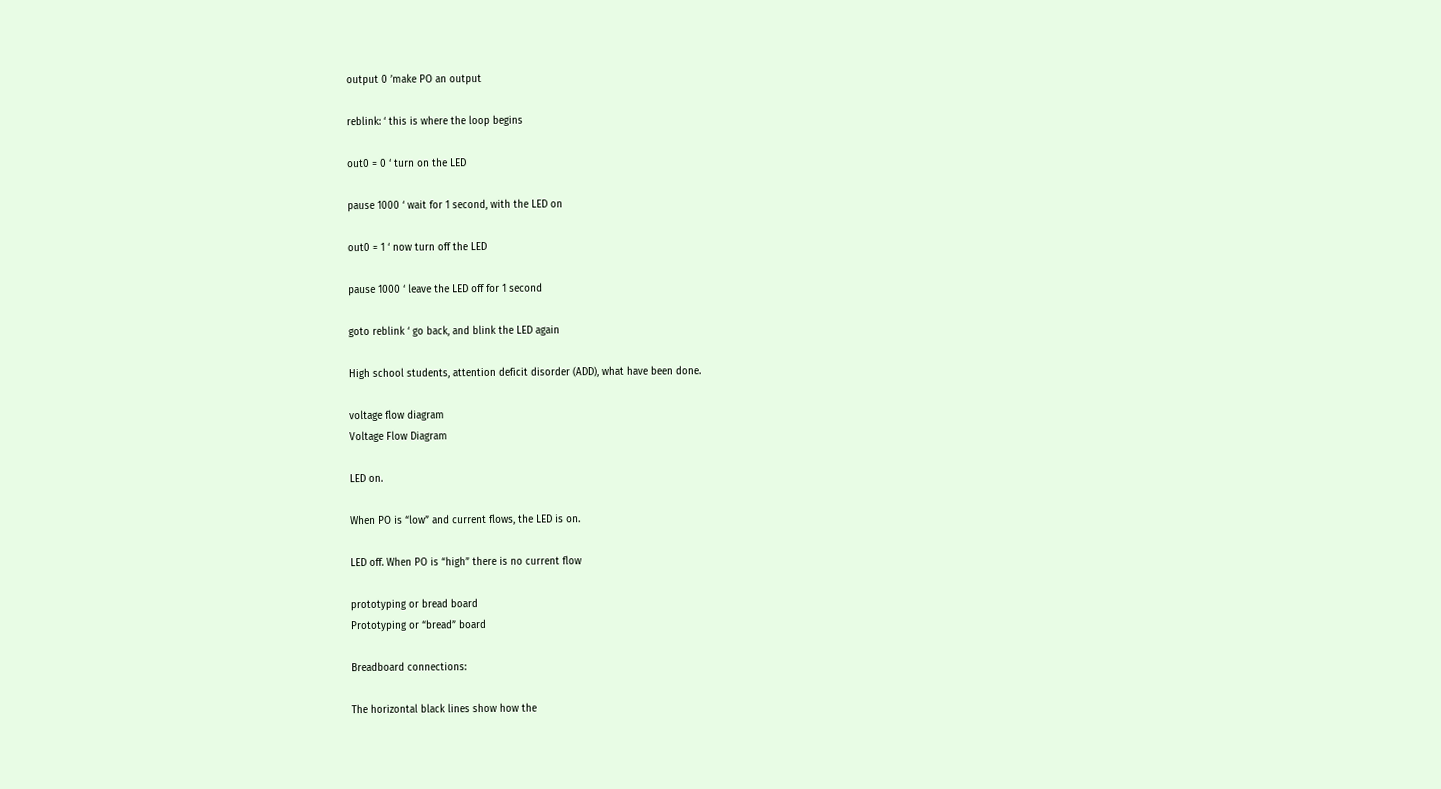output 0 ’make PO an output

reblink: ‘ this is where the loop begins

out0 = 0 ‘ turn on the LED

pause 1000 ‘ wait for 1 second, with the LED on

out0 = 1 ‘ now turn off the LED

pause 1000 ‘ leave the LED off for 1 second

goto reblink ‘ go back, and blink the LED again

High school students, attention deficit disorder (ADD), what have been done.

voltage flow diagram
Voltage Flow Diagram

LED on.

When PO is “low” and current flows, the LED is on.

LED off. When PO is “high” there is no current flow

prototyping or bread board
Prototyping or “bread” board

Breadboard connections:

The horizontal black lines show how the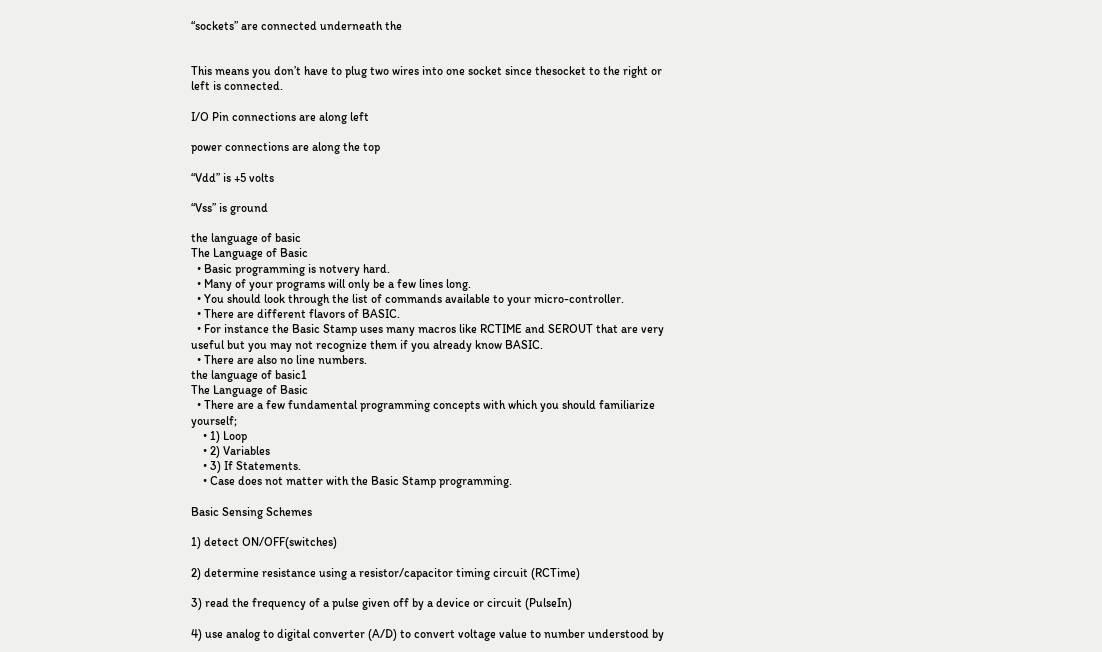“sockets” are connected underneath the


This means you don’t have to plug two wires into one socket since thesocket to the right or left is connected.

I/O Pin connections are along left

power connections are along the top

“Vdd” is +5 volts

“Vss” is ground

the language of basic
The Language of Basic
  • Basic programming is notvery hard.
  • Many of your programs will only be a few lines long.
  • You should look through the list of commands available to your micro-controller.
  • There are different flavors of BASIC.
  • For instance the Basic Stamp uses many macros like RCTIME and SEROUT that are very useful but you may not recognize them if you already know BASIC.
  • There are also no line numbers.
the language of basic1
The Language of Basic
  • There are a few fundamental programming concepts with which you should familiarize yourself;
    • 1) Loop
    • 2) Variables
    • 3) If Statements.
    • Case does not matter with the Basic Stamp programming.

Basic Sensing Schemes

1) detect ON/OFF(switches)

2) determine resistance using a resistor/capacitor timing circuit (RCTime)

3) read the frequency of a pulse given off by a device or circuit (PulseIn)

4) use analog to digital converter (A/D) to convert voltage value to number understood by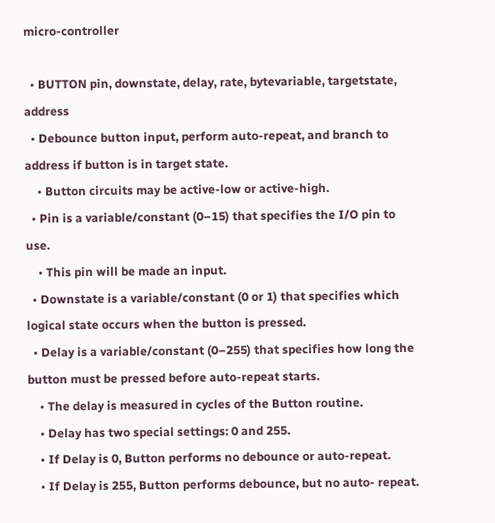micro-controller

  • BUTTON pin, downstate, delay, rate, bytevariable, targetstate, address
  • Debounce button input, perform auto-repeat, and branch to address if button is in target state.
    • Button circuits may be active-low or active-high.
  • Pin is a variable/constant (0–15) that specifies the I/O pin to use.
    • This pin will be made an input.
  • Downstate is a variable/constant (0 or 1) that specifies which logical state occurs when the button is pressed.
  • Delay is a variable/constant (0–255) that specifies how long the button must be pressed before auto-repeat starts.
    • The delay is measured in cycles of the Button routine.
    • Delay has two special settings: 0 and 255.
    • If Delay is 0, Button performs no debounce or auto-repeat.
    • If Delay is 255, Button performs debounce, but no auto- repeat.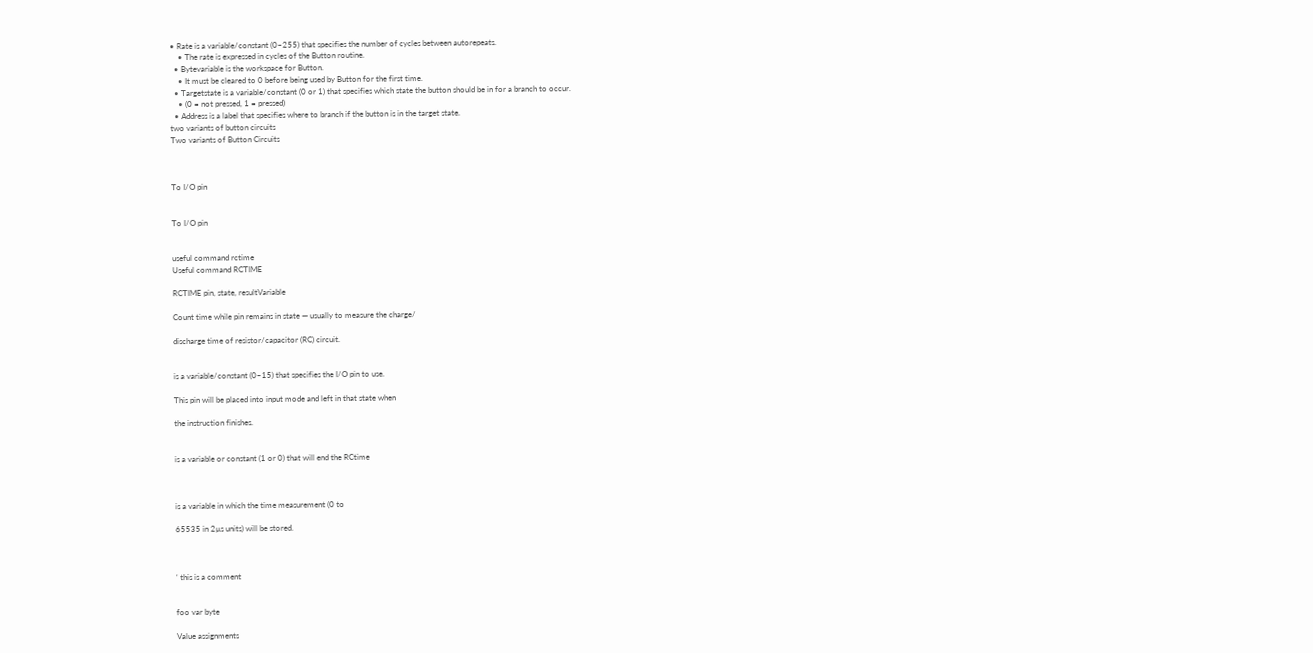• Rate is a variable/constant (0–255) that specifies the number of cycles between autorepeats.
    • The rate is expressed in cycles of the Button routine.
  • Bytevariable is the workspace for Button.
    • It must be cleared to 0 before being used by Button for the first time.
  • Targetstate is a variable/constant (0 or 1) that specifies which state the button should be in for a branch to occur.
    • (0 = not pressed, 1 = pressed)
  • Address is a label that specifies where to branch if the button is in the target state.
two variants of button circuits
Two variants of Button Circuits



To I/O pin


To I/O pin


useful command rctime
Useful command RCTIME

RCTIME pin, state, resultVariable

Count time while pin remains in state — usually to measure the charge/

discharge time of resistor/capacitor (RC) circuit.


is a variable/constant (0–15) that specifies the I/O pin to use.

This pin will be placed into input mode and left in that state when

the instruction finishes.


is a variable or constant (1 or 0) that will end the RCtime



is a variable in which the time measurement (0 to

65535 in 2µs units) will be stored.



‘ this is a comment


foo var byte

Value assignments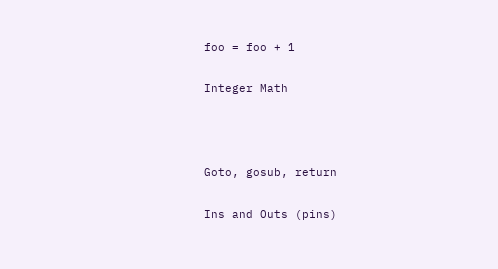foo = foo + 1

Integer Math



Goto, gosub, return

Ins and Outs (pins)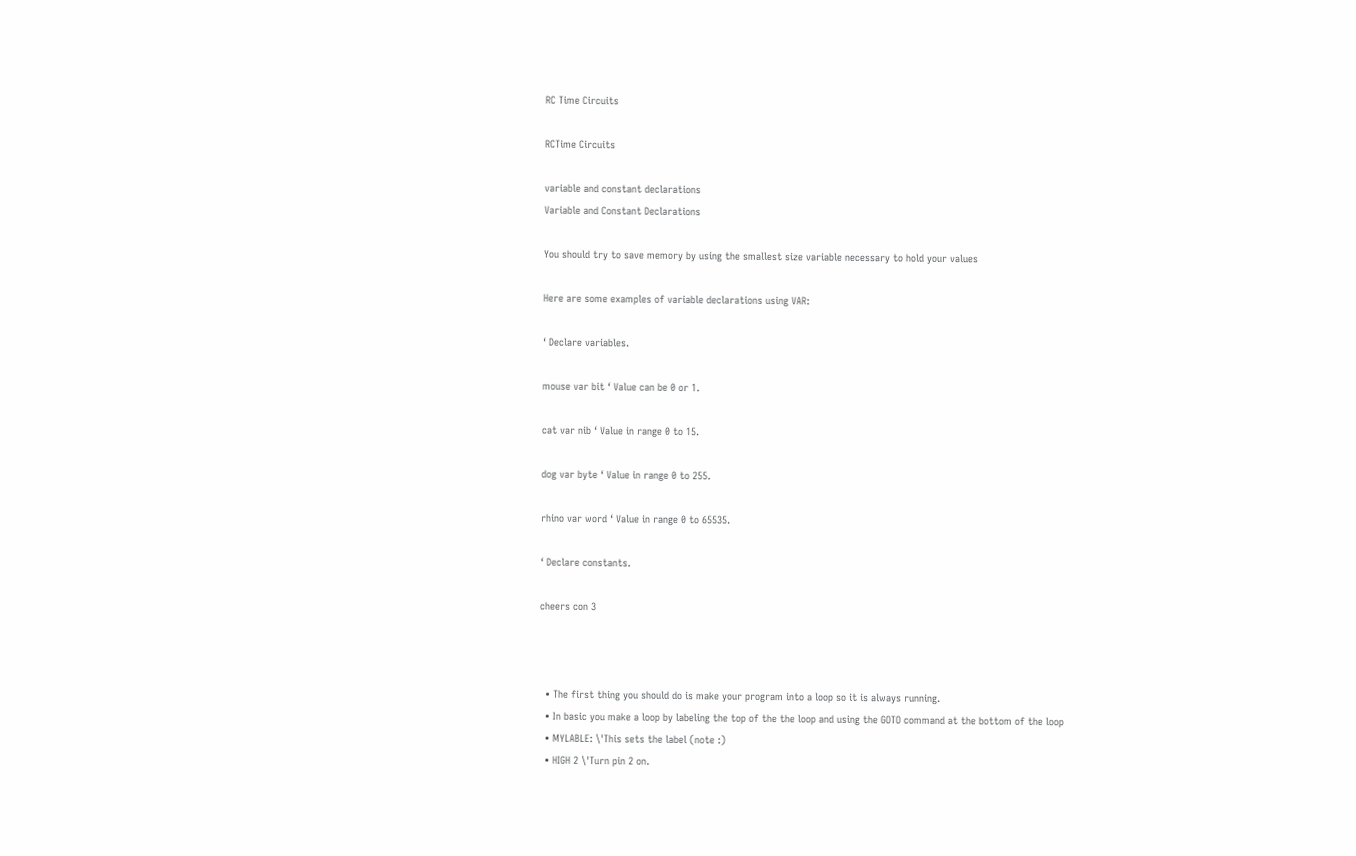RC Time Circuits

RCTime Circuits

variable and constant declarations
Variable and Constant Declarations

You should try to save memory by using the smallest size variable necessary to hold your values

Here are some examples of variable declarations using VAR:

‘ Declare variables.

mouse var bit ‘ Value can be 0 or 1.

cat var nib ‘ Value in range 0 to 15.

dog var byte ‘ Value in range 0 to 255.

rhino var word ‘ Value in range 0 to 65535.

‘ Declare constants.

cheers con 3



  • The first thing you should do is make your program into a loop so it is always running.
  • In basic you make a loop by labeling the top of the the loop and using the GOTO command at the bottom of the loop
  • MYLABLE: \'This sets the label (note :)
  • HIGH 2 \'Turn pin 2 on.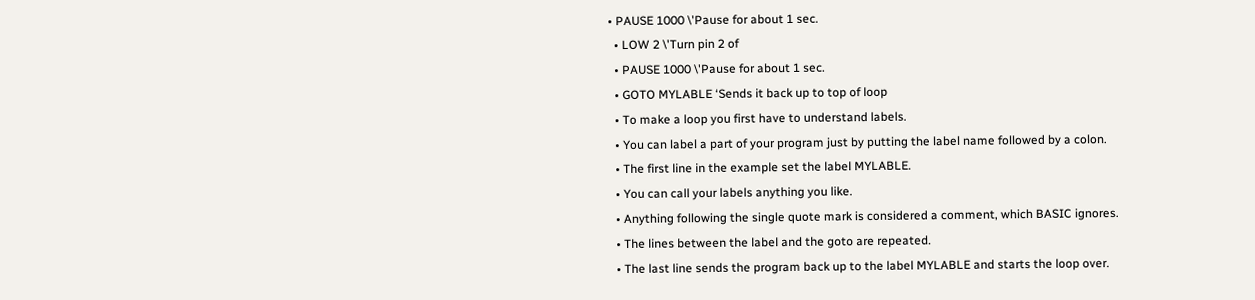• PAUSE 1000 \'Pause for about 1 sec.
  • LOW 2 \'Turn pin 2 of
  • PAUSE 1000 \'Pause for about 1 sec.
  • GOTO MYLABLE ‘Sends it back up to top of loop
  • To make a loop you first have to understand labels.
  • You can label a part of your program just by putting the label name followed by a colon.
  • The first line in the example set the label MYLABLE.
  • You can call your labels anything you like.
  • Anything following the single quote mark is considered a comment, which BASIC ignores.
  • The lines between the label and the goto are repeated.
  • The last line sends the program back up to the label MYLABLE and starts the loop over.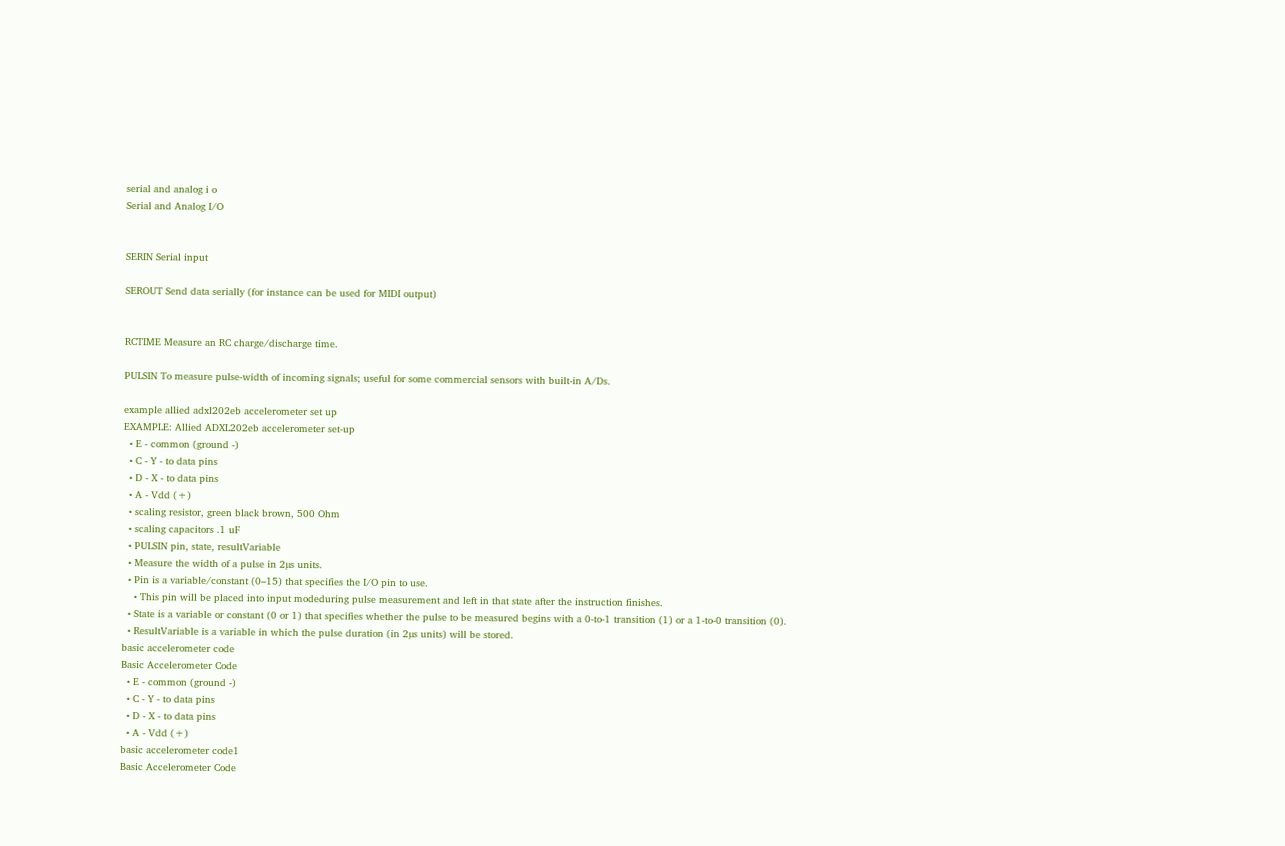serial and analog i o
Serial and Analog I/O


SERIN Serial input

SEROUT Send data serially (for instance can be used for MIDI output)


RCTIME Measure an RC charge/discharge time.

PULSIN To measure pulse-width of incoming signals; useful for some commercial sensors with built-in A/Ds.

example allied adxl202eb accelerometer set up
EXAMPLE: Allied ADXL202eb accelerometer set-up
  • E - common (ground -)
  • C - Y - to data pins
  • D - X - to data pins
  • A - Vdd (+)
  • scaling resistor, green black brown, 500 Ohm
  • scaling capacitors .1 uF
  • PULSIN pin, state, resultVariable
  • Measure the width of a pulse in 2µs units.
  • Pin is a variable/constant (0–15) that specifies the I/O pin to use.
    • This pin will be placed into input modeduring pulse measurement and left in that state after the instruction finishes.
  • State is a variable or constant (0 or 1) that specifies whether the pulse to be measured begins with a 0-to-1 transition (1) or a 1-to-0 transition (0).
  • ResultVariable is a variable in which the pulse duration (in 2µs units) will be stored.
basic accelerometer code
Basic Accelerometer Code
  • E - common (ground -)
  • C - Y - to data pins
  • D - X - to data pins
  • A - Vdd (+)
basic accelerometer code1
Basic Accelerometer Code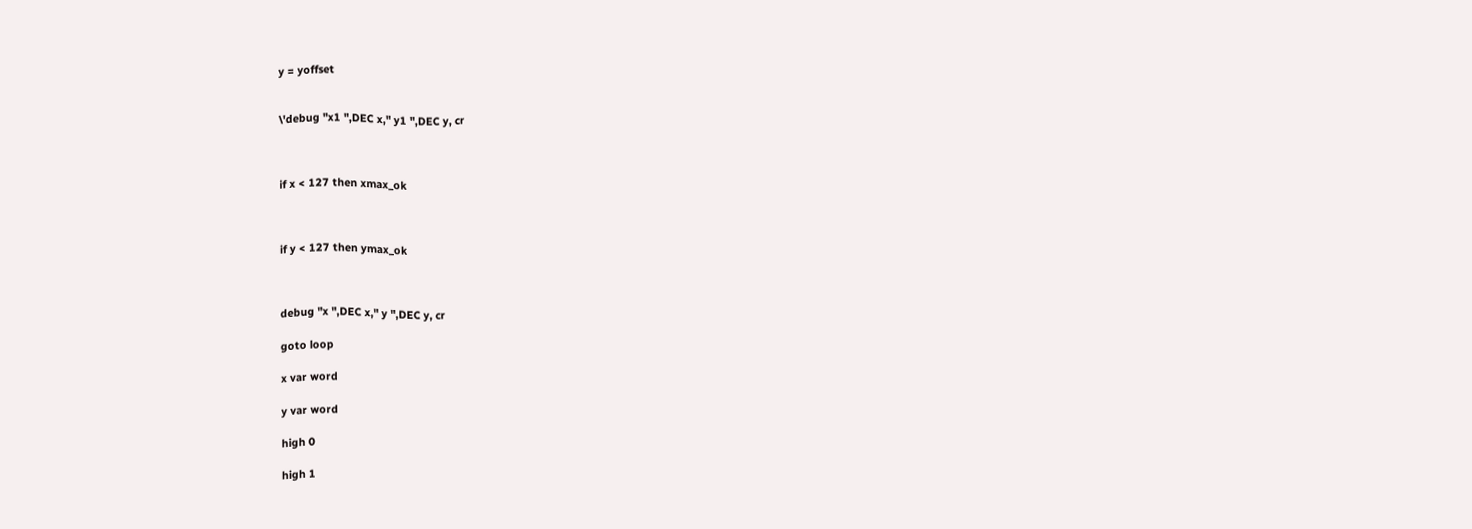y = yoffset


\'debug "x1 ",DEC x," y1 ",DEC y, cr



if x < 127 then xmax_ok



if y < 127 then ymax_ok



debug "x ",DEC x," y ",DEC y, cr

goto loop

x var word

y var word

high 0

high 1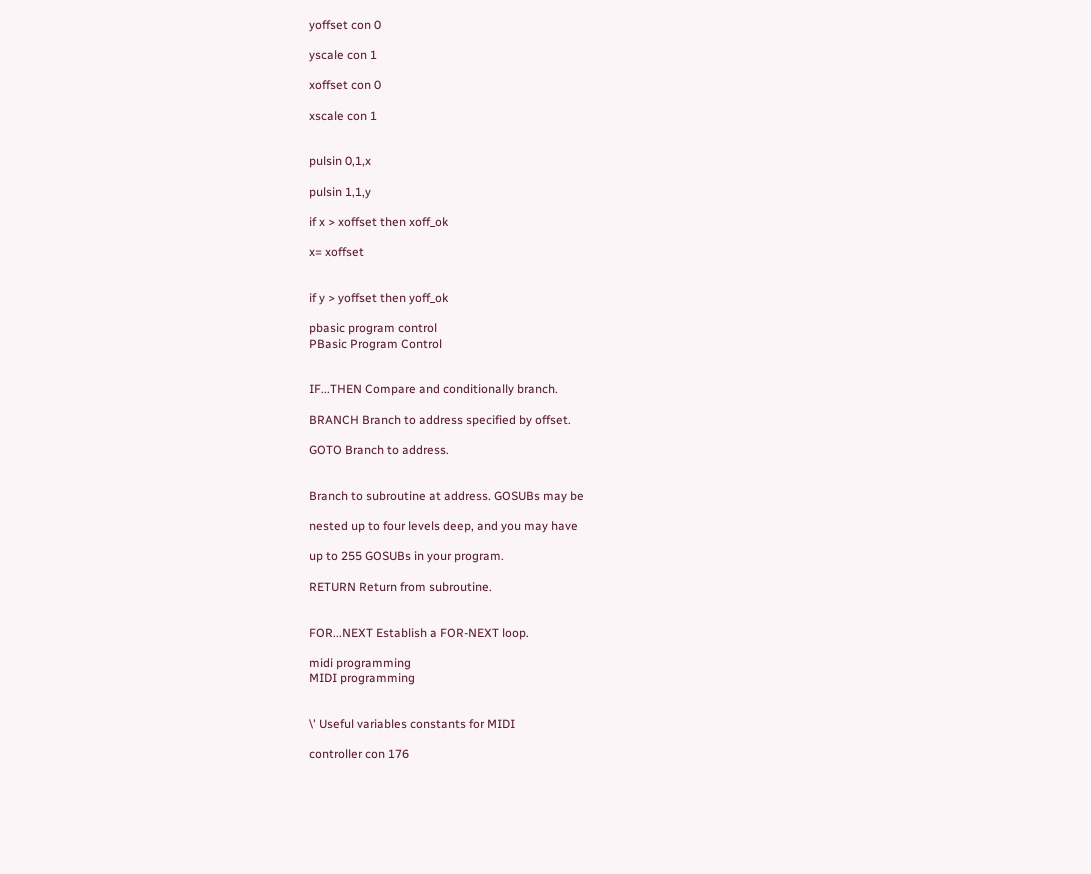yoffset con 0

yscale con 1

xoffset con 0

xscale con 1


pulsin 0,1,x

pulsin 1,1,y

if x > xoffset then xoff_ok

x= xoffset


if y > yoffset then yoff_ok

pbasic program control
PBasic Program Control


IF...THEN Compare and conditionally branch.

BRANCH Branch to address specified by offset.

GOTO Branch to address.


Branch to subroutine at address. GOSUBs may be

nested up to four levels deep, and you may have

up to 255 GOSUBs in your program.

RETURN Return from subroutine.


FOR...NEXT Establish a FOR-NEXT loop.

midi programming
MIDI programming


\' Useful variables constants for MIDI

controller con 176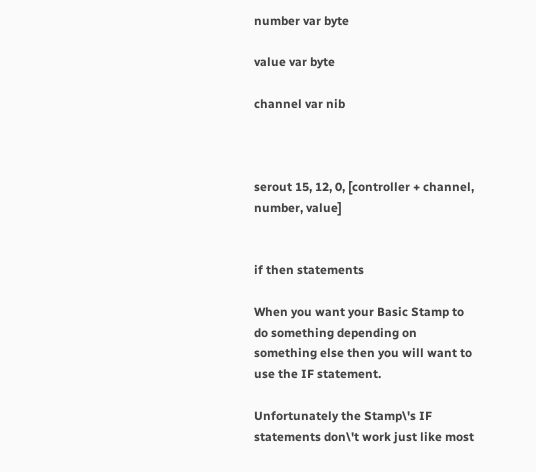number var byte

value var byte

channel var nib



serout 15, 12, 0, [controller + channel, number, value]


if then statements

When you want your Basic Stamp to do something depending on something else then you will want to use the IF statement.

Unfortunately the Stamp\'s IF statements don\'t work just like most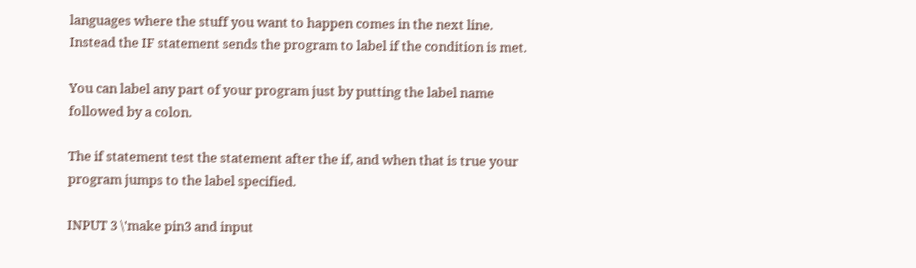languages where the stuff you want to happen comes in the next line. Instead the IF statement sends the program to label if the condition is met.

You can label any part of your program just by putting the label name followed by a colon.

The if statement test the statement after the if, and when that is true your program jumps to the label specified.

INPUT 3 \'make pin3 and input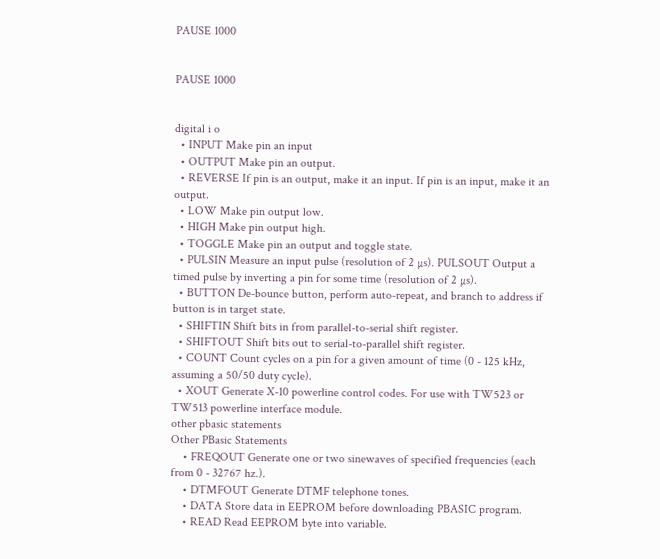PAUSE 1000


PAUSE 1000


digital i o
  • INPUT Make pin an input
  • OUTPUT Make pin an output.
  • REVERSE If pin is an output, make it an input. If pin is an input, make it an output.
  • LOW Make pin output low.
  • HIGH Make pin output high.
  • TOGGLE Make pin an output and toggle state.
  • PULSIN Measure an input pulse (resolution of 2 µs). PULSOUT Output a timed pulse by inverting a pin for some time (resolution of 2 µs).
  • BUTTON De-bounce button, perform auto-repeat, and branch to address if button is in target state.
  • SHIFTIN Shift bits in from parallel-to-serial shift register.
  • SHIFTOUT Shift bits out to serial-to-parallel shift register.
  • COUNT Count cycles on a pin for a given amount of time (0 - 125 kHz, assuming a 50/50 duty cycle).
  • XOUT Generate X-10 powerline control codes. For use with TW523 or TW513 powerline interface module.
other pbasic statements
Other PBasic Statements
    • FREQOUT Generate one or two sinewaves of specified frequencies (each from 0 - 32767 hz.).
    • DTMFOUT Generate DTMF telephone tones.
    • DATA Store data in EEPROM before downloading PBASIC program.
    • READ Read EEPROM byte into variable.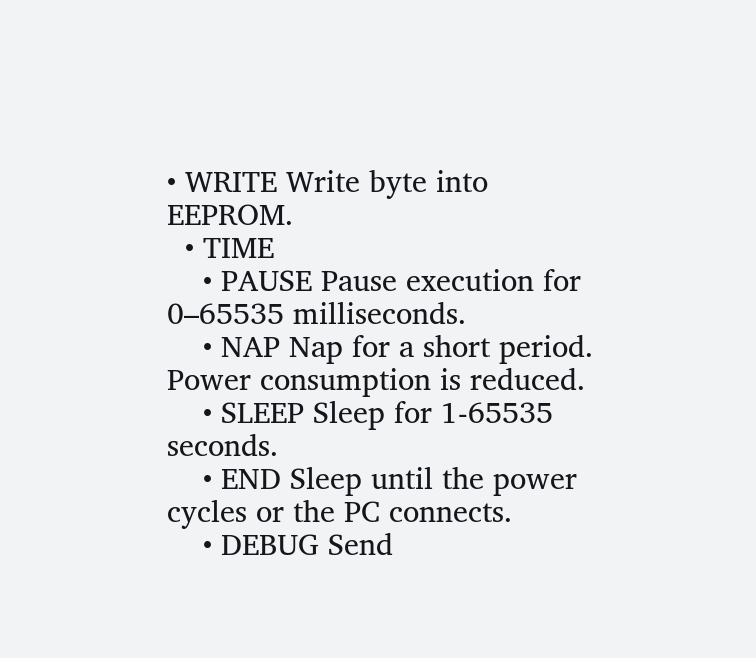• WRITE Write byte into EEPROM.
  • TIME
    • PAUSE Pause execution for 0–65535 milliseconds.
    • NAP Nap for a short period. Power consumption is reduced.
    • SLEEP Sleep for 1-65535 seconds.
    • END Sleep until the power cycles or the PC connects.
    • DEBUG Send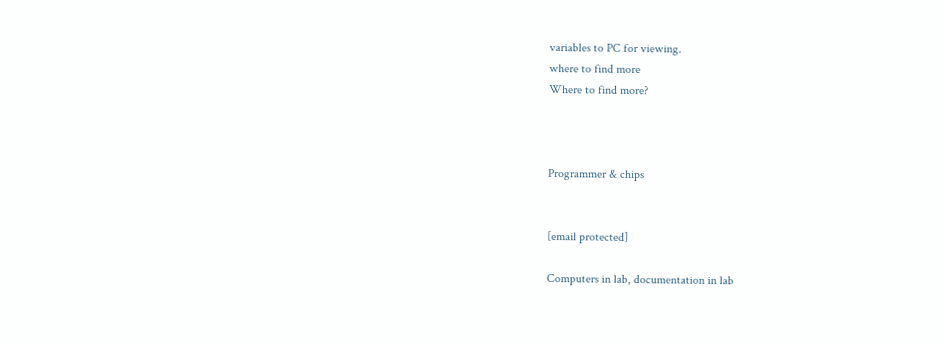variables to PC for viewing.
where to find more
Where to find more?



Programmer & chips


[email protected]

Computers in lab, documentation in lab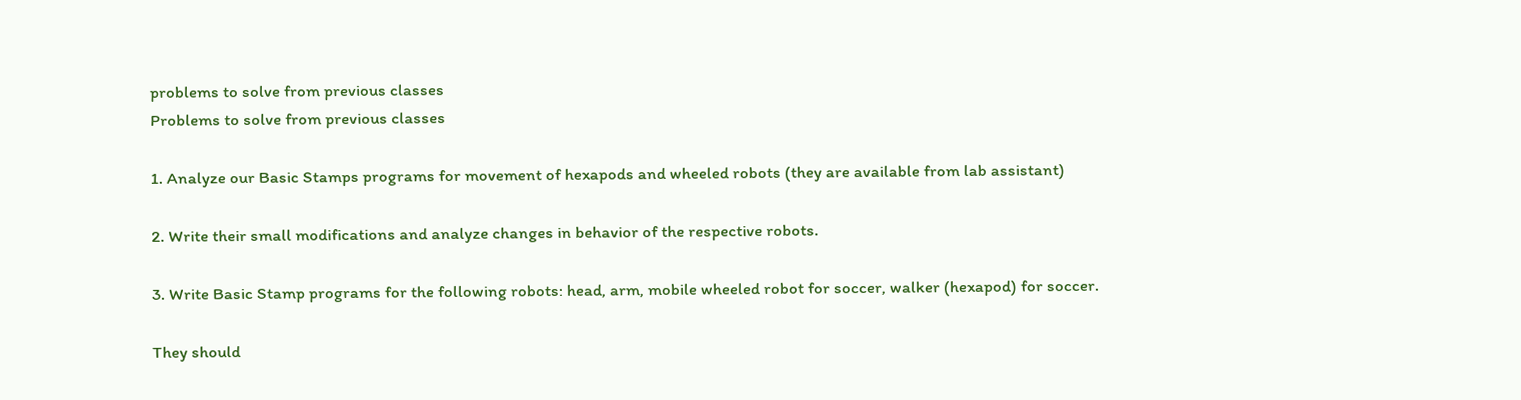problems to solve from previous classes
Problems to solve from previous classes

1. Analyze our Basic Stamps programs for movement of hexapods and wheeled robots (they are available from lab assistant)

2. Write their small modifications and analyze changes in behavior of the respective robots.

3. Write Basic Stamp programs for the following robots: head, arm, mobile wheeled robot for soccer, walker (hexapod) for soccer.

They should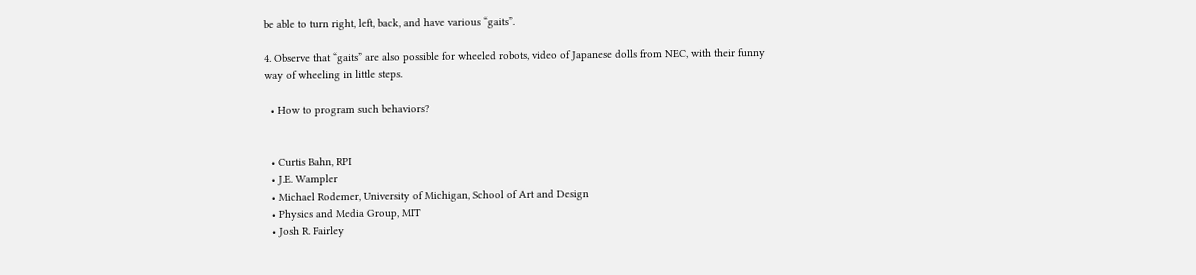be able to turn right, left, back, and have various “gaits”.

4. Observe that “gaits” are also possible for wheeled robots, video of Japanese dolls from NEC, with their funny way of wheeling in little steps.

  • How to program such behaviors?


  • Curtis Bahn, RPI
  • J.E. Wampler
  • Michael Rodemer, University of Michigan, School of Art and Design
  • Physics and Media Group, MIT
  • Josh R. Fairley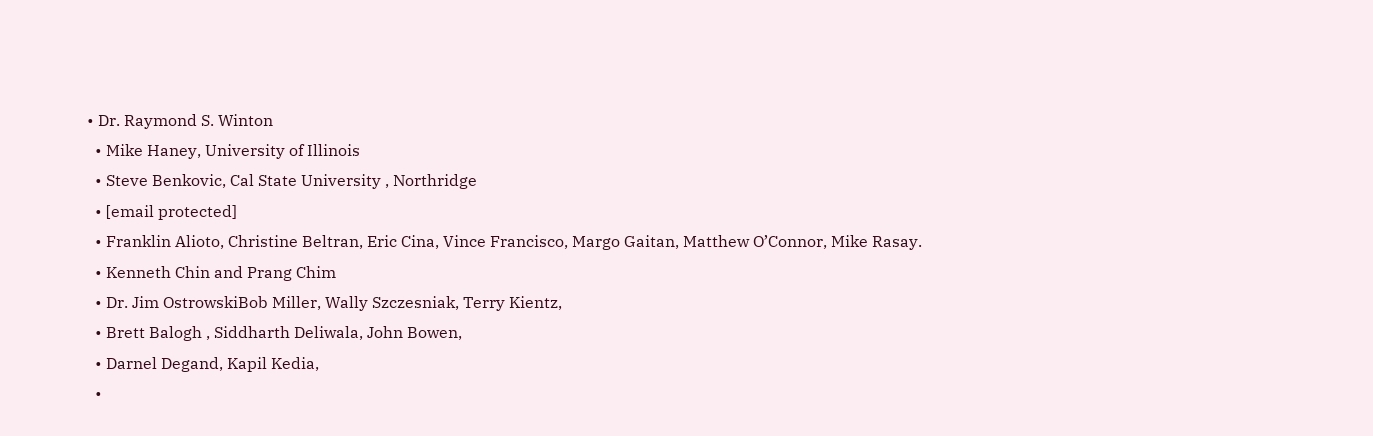• Dr. Raymond S. Winton
  • Mike Haney, University of Illinois
  • Steve Benkovic, Cal State University , Northridge
  • [email protected]
  • Franklin Alioto, Christine Beltran, Eric Cina, Vince Francisco, Margo Gaitan, Matthew O’Connor, Mike Rasay.
  • Kenneth Chin and Prang Chim
  • Dr. Jim OstrowskiBob Miller, Wally Szczesniak, Terry Kientz,
  • Brett Balogh , Siddharth Deliwala, John Bowen,
  • Darnel Degand, Kapil Kedia,
  •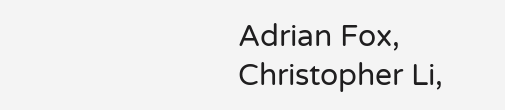Adrian Fox, Christopher Li,